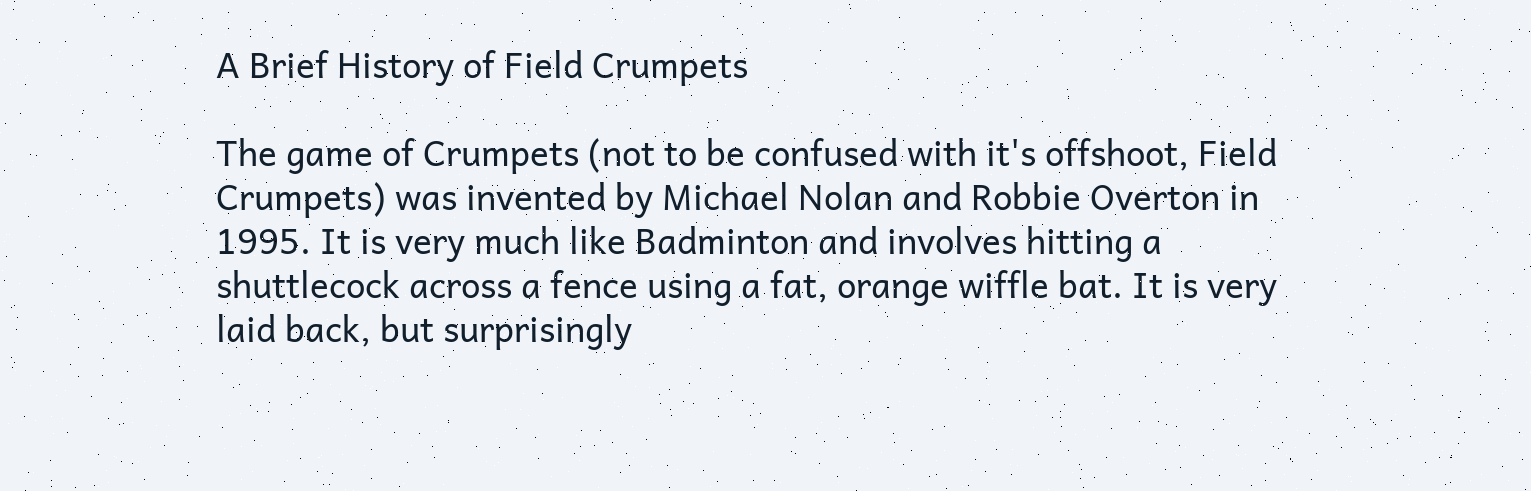A Brief History of Field Crumpets

The game of Crumpets (not to be confused with it's offshoot, Field Crumpets) was invented by Michael Nolan and Robbie Overton in 1995. It is very much like Badminton and involves hitting a shuttlecock across a fence using a fat, orange wiffle bat. It is very laid back, but surprisingly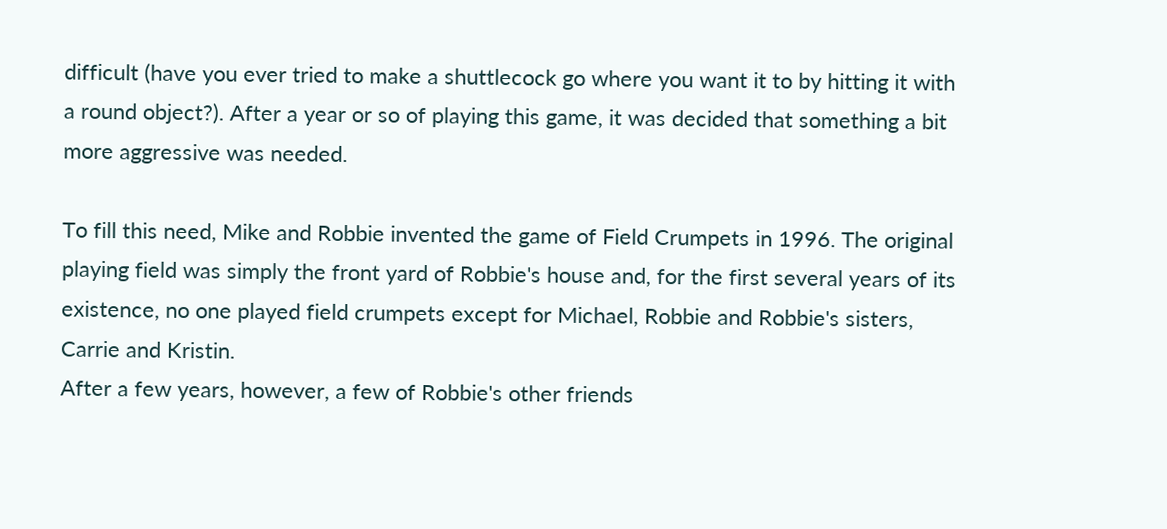difficult (have you ever tried to make a shuttlecock go where you want it to by hitting it with a round object?). After a year or so of playing this game, it was decided that something a bit more aggressive was needed.

To fill this need, Mike and Robbie invented the game of Field Crumpets in 1996. The original playing field was simply the front yard of Robbie's house and, for the first several years of its existence, no one played field crumpets except for Michael, Robbie and Robbie's sisters, Carrie and Kristin.
After a few years, however, a few of Robbie's other friends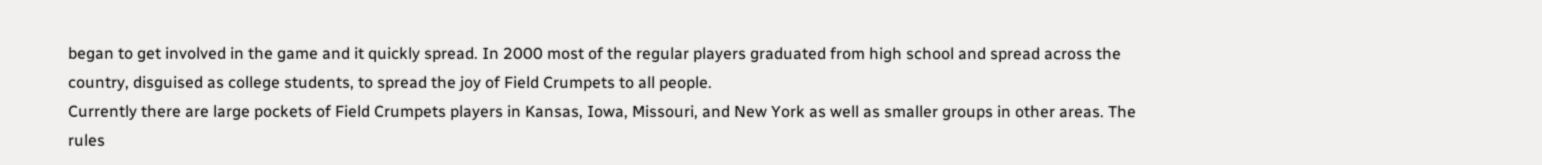began to get involved in the game and it quickly spread. In 2000 most of the regular players graduated from high school and spread across the country, disguised as college students, to spread the joy of Field Crumpets to all people.
Currently there are large pockets of Field Crumpets players in Kansas, Iowa, Missouri, and New York as well as smaller groups in other areas. The rules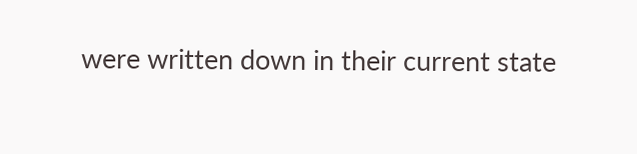were written down in their current state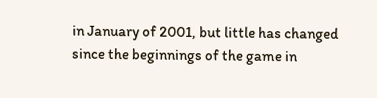in January of 2001, but little has changed since the beginnings of the game in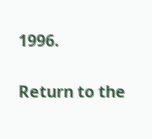1996.

Return to the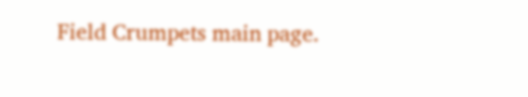Field Crumpets main page.